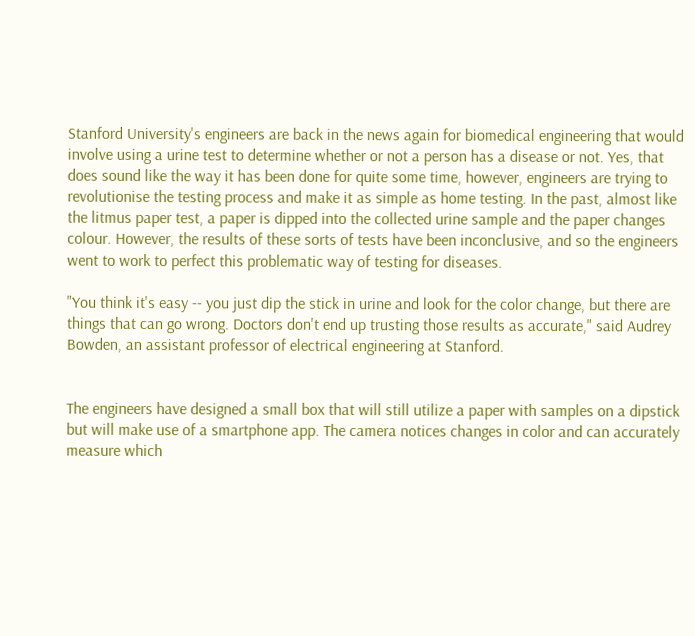Stanford University's engineers are back in the news again for biomedical engineering that would involve using a urine test to determine whether or not a person has a disease or not. Yes, that does sound like the way it has been done for quite some time, however, engineers are trying to revolutionise the testing process and make it as simple as home testing. In the past, almost like the litmus paper test, a paper is dipped into the collected urine sample and the paper changes colour. However, the results of these sorts of tests have been inconclusive, and so the engineers went to work to perfect this problematic way of testing for diseases.

"You think it's easy -- you just dip the stick in urine and look for the color change, but there are things that can go wrong. Doctors don't end up trusting those results as accurate," said Audrey Bowden, an assistant professor of electrical engineering at Stanford.


The engineers have designed a small box that will still utilize a paper with samples on a dipstick but will make use of a smartphone app. The camera notices changes in color and can accurately measure which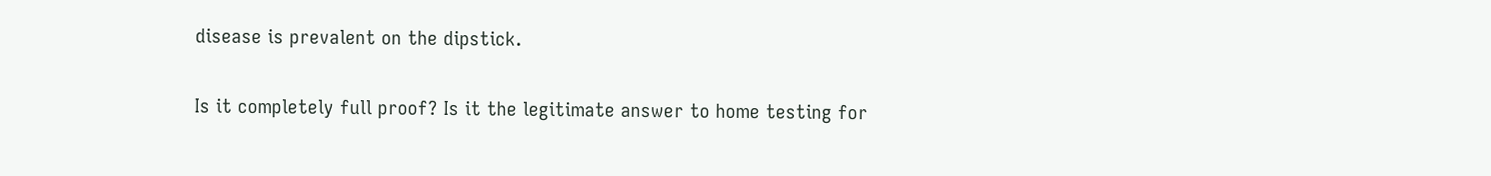disease is prevalent on the dipstick.

Is it completely full proof? Is it the legitimate answer to home testing for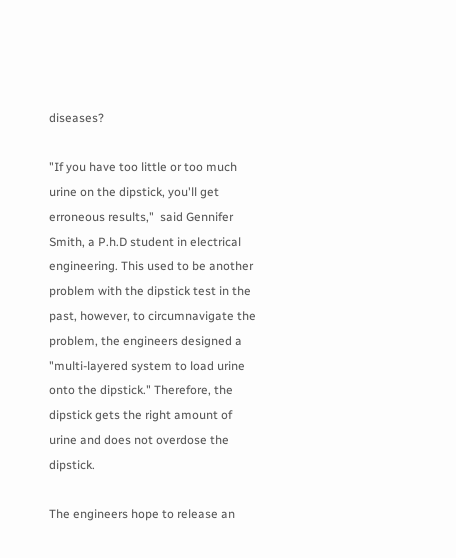diseases?

"If you have too little or too much urine on the dipstick, you'll get erroneous results,"  said Gennifer Smith, a P.h.D student in electrical engineering. This used to be another problem with the dipstick test in the past, however, to circumnavigate the problem, the engineers designed a "multi-layered system to load urine onto the dipstick." Therefore, the dipstick gets the right amount of urine and does not overdose the dipstick.

The engineers hope to release an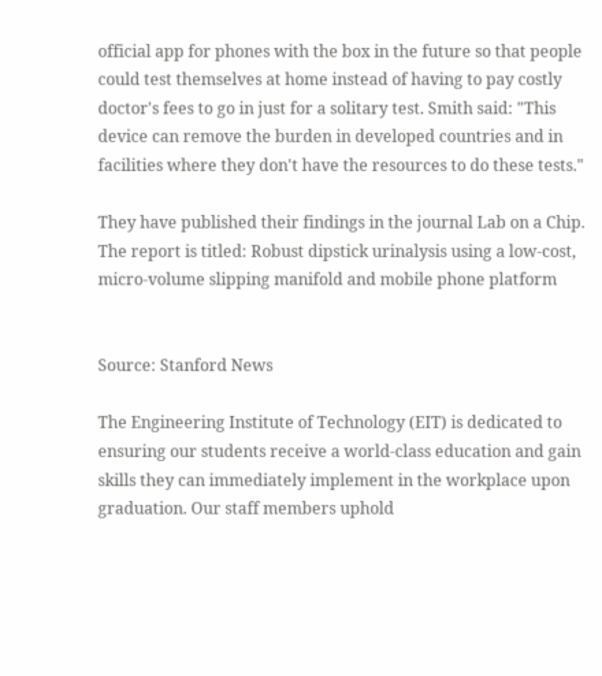official app for phones with the box in the future so that people could test themselves at home instead of having to pay costly doctor's fees to go in just for a solitary test. Smith said: "This device can remove the burden in developed countries and in facilities where they don't have the resources to do these tests."

They have published their findings in the journal Lab on a Chip. The report is titled: Robust dipstick urinalysis using a low-cost, micro-volume slipping manifold and mobile phone platform


Source: Stanford News

The Engineering Institute of Technology (EIT) is dedicated to ensuring our students receive a world-class education and gain skills they can immediately implement in the workplace upon graduation. Our staff members uphold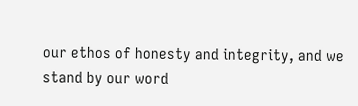our ethos of honesty and integrity, and we stand by our word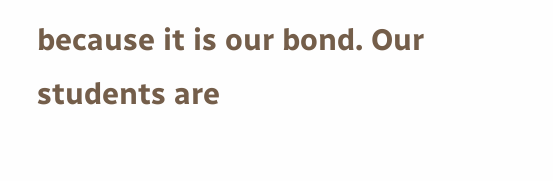because it is our bond. Our students are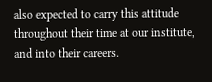also expected to carry this attitude throughout their time at our institute, and into their careers.